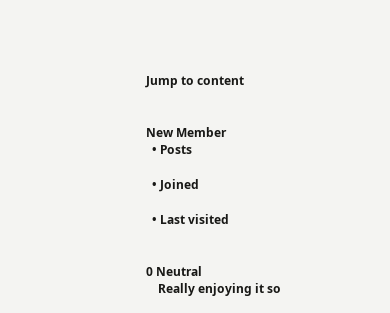Jump to content


New Member
  • Posts

  • Joined

  • Last visited


0 Neutral
    Really enjoying it so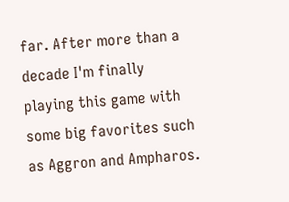far. After more than a decade I'm finally playing this game with some big favorites such as Aggron and Ampharos.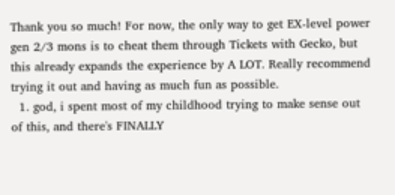Thank you so much! For now, the only way to get EX-level power gen 2/3 mons is to cheat them through Tickets with Gecko, but this already expands the experience by A LOT. Really recommend trying it out and having as much fun as possible.
  1. god, i spent most of my childhood trying to make sense out of this, and there's FINALLY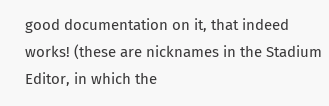good documentation on it, that indeed works! (these are nicknames in the Stadium Editor, in which the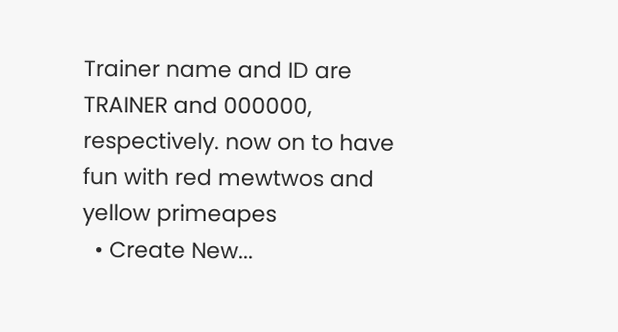Trainer name and ID are TRAINER and 000000, respectively. now on to have fun with red mewtwos and yellow primeapes
  • Create New...